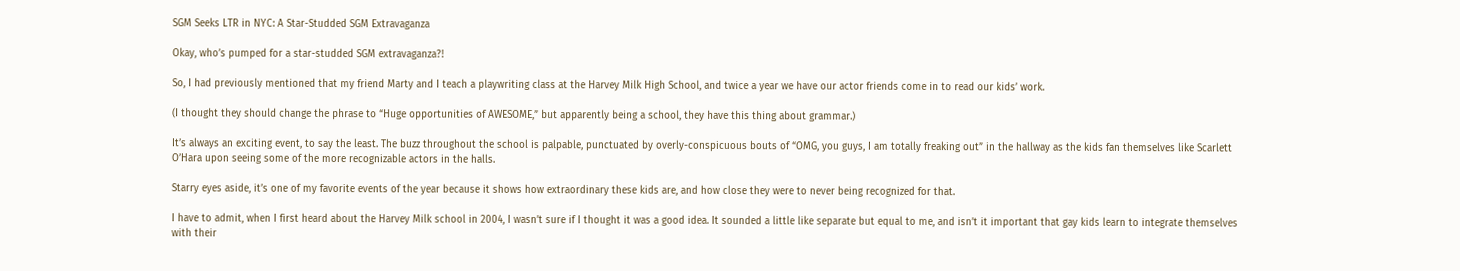SGM Seeks LTR in NYC: A Star-Studded SGM Extravaganza

Okay, who’s pumped for a star-studded SGM extravaganza?!

So, I had previously mentioned that my friend Marty and I teach a playwriting class at the Harvey Milk High School, and twice a year we have our actor friends come in to read our kids’ work.

(I thought they should change the phrase to “Huge opportunities of AWESOME,” but apparently being a school, they have this thing about grammar.)

It’s always an exciting event, to say the least. The buzz throughout the school is palpable, punctuated by overly-conspicuous bouts of “OMG, you guys, I am totally freaking out” in the hallway as the kids fan themselves like Scarlett O’Hara upon seeing some of the more recognizable actors in the halls.

Starry eyes aside, it’s one of my favorite events of the year because it shows how extraordinary these kids are, and how close they were to never being recognized for that.

I have to admit, when I first heard about the Harvey Milk school in 2004, I wasn’t sure if I thought it was a good idea. It sounded a little like separate but equal to me, and isn’t it important that gay kids learn to integrate themselves with their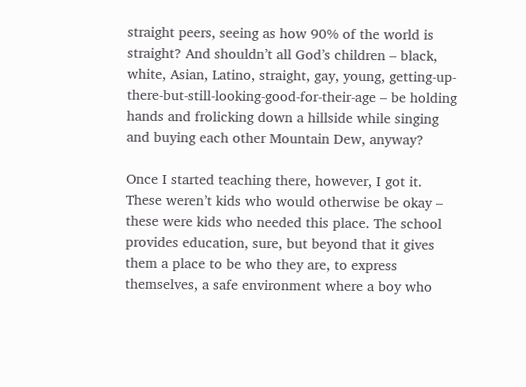straight peers, seeing as how 90% of the world is straight? And shouldn’t all God’s children – black, white, Asian, Latino, straight, gay, young, getting-up-there-but-still-looking-good-for-their-age – be holding hands and frolicking down a hillside while singing and buying each other Mountain Dew, anyway?

Once I started teaching there, however, I got it. These weren’t kids who would otherwise be okay – these were kids who needed this place. The school provides education, sure, but beyond that it gives them a place to be who they are, to express themselves, a safe environment where a boy who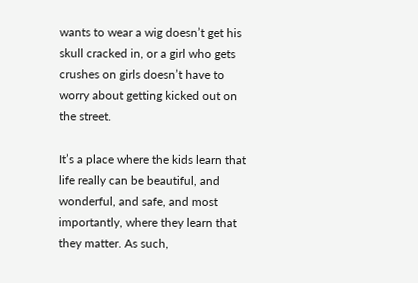wants to wear a wig doesn’t get his skull cracked in, or a girl who gets crushes on girls doesn’t have to worry about getting kicked out on the street.

It’s a place where the kids learn that life really can be beautiful, and wonderful, and safe, and most importantly, where they learn that they matter. As such,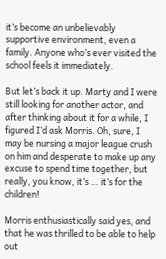it’s become an unbelievably supportive environment, even a family. Anyone who’s ever visited the school feels it immediately.

But let’s back it up. Marty and I were still looking for another actor, and after thinking about it for a while, I figured I’d ask Morris. Oh, sure, I may be nursing a major league crush on him and desperate to make up any excuse to spend time together, but really, you know, it’s … it’s for the children!

Morris enthusiastically said yes, and that he was thrilled to be able to help out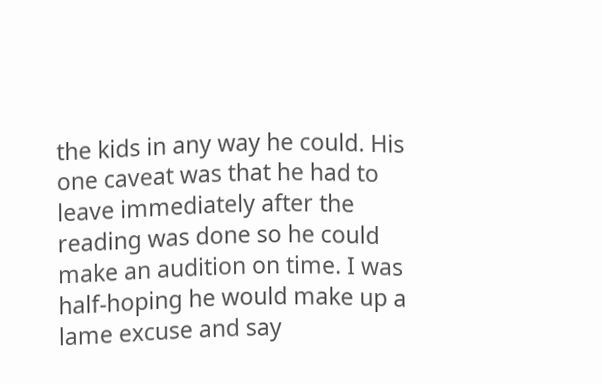the kids in any way he could. His one caveat was that he had to leave immediately after the reading was done so he could make an audition on time. I was half-hoping he would make up a lame excuse and say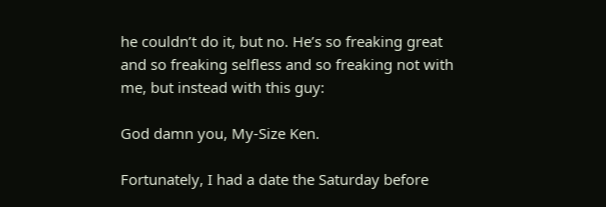he couldn’t do it, but no. He’s so freaking great and so freaking selfless and so freaking not with me, but instead with this guy:

God damn you, My-Size Ken.

Fortunately, I had a date the Saturday before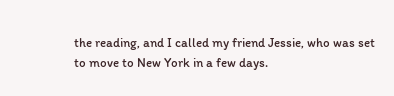the reading, and I called my friend Jessie, who was set to move to New York in a few days.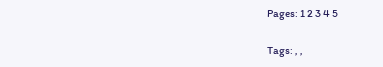Pages: 1 2 3 4 5

Tags: , ,